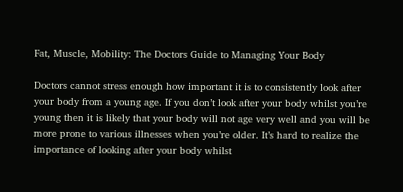Fat, Muscle, Mobility: The Doctors Guide to Managing Your Body

Doctors cannot stress enough how important it is to consistently look after your body from a young age. If you don’t look after your body whilst you’re young then it is likely that your body will not age very well and you will be more prone to various illnesses when you’re older. It’s hard to realize the importance of looking after your body whilst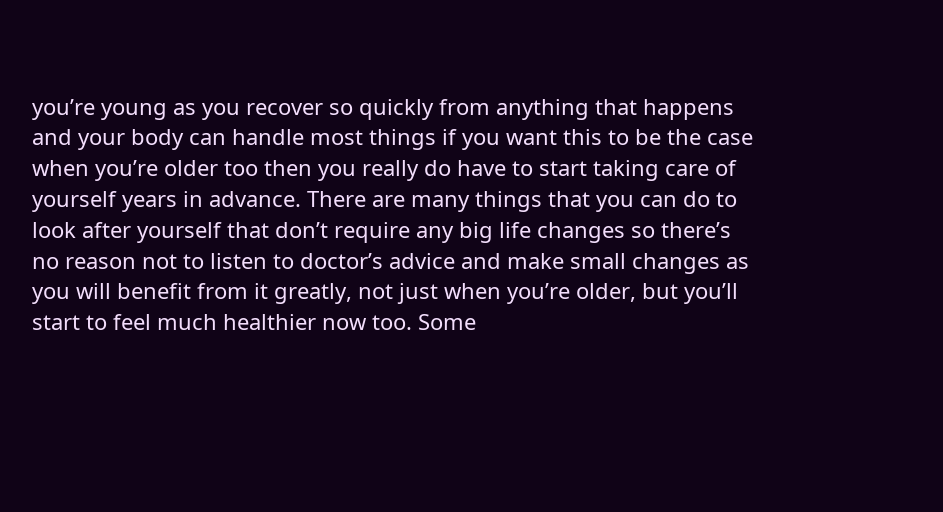you’re young as you recover so quickly from anything that happens and your body can handle most things if you want this to be the case when you’re older too then you really do have to start taking care of yourself years in advance. There are many things that you can do to look after yourself that don’t require any big life changes so there’s no reason not to listen to doctor’s advice and make small changes as you will benefit from it greatly, not just when you’re older, but you’ll start to feel much healthier now too. Some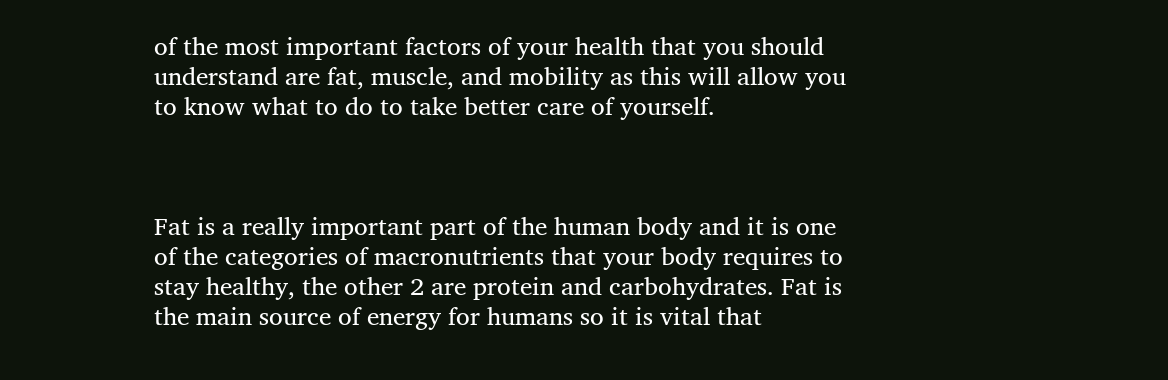of the most important factors of your health that you should understand are fat, muscle, and mobility as this will allow you to know what to do to take better care of yourself.



Fat is a really important part of the human body and it is one of the categories of macronutrients that your body requires to stay healthy, the other 2 are protein and carbohydrates. Fat is the main source of energy for humans so it is vital that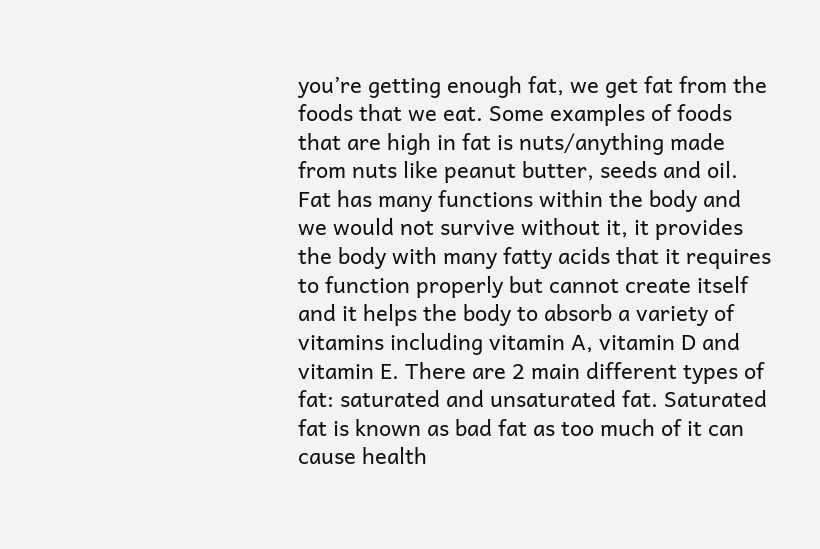you’re getting enough fat, we get fat from the foods that we eat. Some examples of foods that are high in fat is nuts/anything made from nuts like peanut butter, seeds and oil. Fat has many functions within the body and we would not survive without it, it provides the body with many fatty acids that it requires to function properly but cannot create itself and it helps the body to absorb a variety of vitamins including vitamin A, vitamin D and vitamin E. There are 2 main different types of fat: saturated and unsaturated fat. Saturated fat is known as bad fat as too much of it can cause health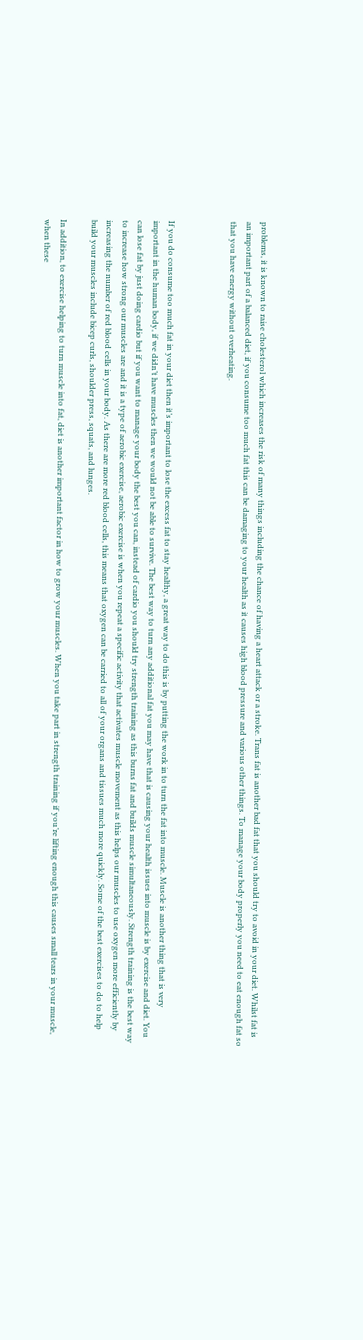problems, it is known to raise cholesterol which increases the risk of many things including the chance of having a heart attack or a stroke. Trans fat is another bad fat that you should try to avoid in your diet. Whilst fat is an important part of a balanced diet, if you consume too much fat this can be damaging to your health as it causes high blood pressure and various other things. To manage your body properly you need to eat enough fat so that you have energy without overheating.



If you do consume too much fat in your diet then it’s important to lose the excess fat to stay healthy, a great way to do this is by putting the work in to turn the fat into muscle. Muscle is another thing that is very important in the human body, if we didn’t have muscles then we would not be able to survive. The best way to turn any additional fat you may have that is causing your health issues into muscle is by exercise and diet. You can lose fat by just doing cardio but if you want to manage your body the best you can, instead of cardio you should try strength training as this burns fat and builds muscle simultaneously. Strength training is the best way to increase how strong our muscles are and it is a type of aerobic exercise, aerobic exercise is when you repeat a specific activity that activates muscle movement as this helps our muscles to use oxygen more efficiently by increasing the number of red blood cells in your body. As there are more red blood cells, this means that oxygen can be carried to all of your organs and tissues much more quickly. Some of the best exercises to do to help build your muscles include bicep curls, shoulder press, squats, and lunges.

In addition, to exercise helping to turn muscle into fat, diet is another important factor in how to grow your muscles. When you take part in strength training if you’re lifting enough this causes small tears in your muscle, when these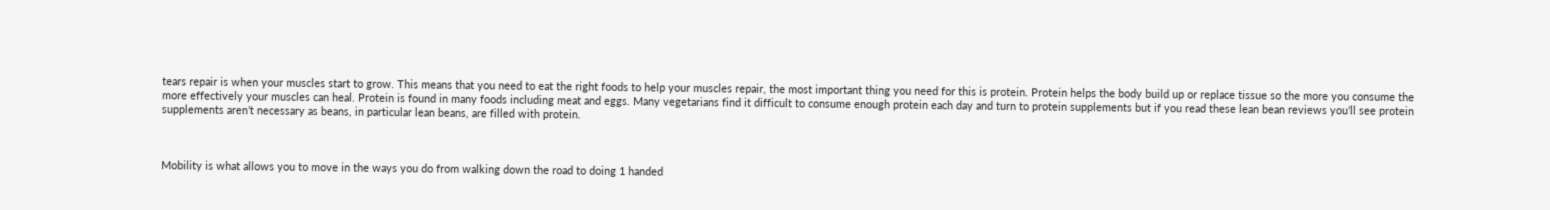tears repair is when your muscles start to grow. This means that you need to eat the right foods to help your muscles repair, the most important thing you need for this is protein. Protein helps the body build up or replace tissue so the more you consume the more effectively your muscles can heal. Protein is found in many foods including meat and eggs. Many vegetarians find it difficult to consume enough protein each day and turn to protein supplements but if you read these lean bean reviews you’ll see protein supplements aren’t necessary as beans, in particular lean beans, are filled with protein.



Mobility is what allows you to move in the ways you do from walking down the road to doing 1 handed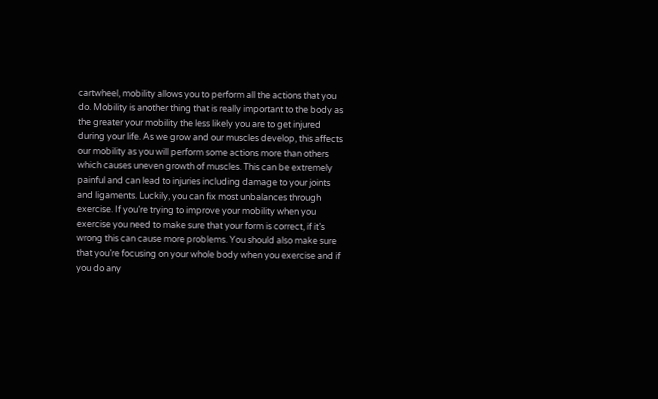cartwheel, mobility allows you to perform all the actions that you do. Mobility is another thing that is really important to the body as the greater your mobility the less likely you are to get injured during your life. As we grow and our muscles develop, this affects our mobility as you will perform some actions more than others which causes uneven growth of muscles. This can be extremely painful and can lead to injuries including damage to your joints and ligaments. Luckily, you can fix most unbalances through exercise. If you’re trying to improve your mobility when you exercise you need to make sure that your form is correct, if it’s wrong this can cause more problems. You should also make sure that you’re focusing on your whole body when you exercise and if you do any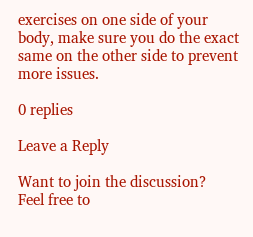exercises on one side of your body, make sure you do the exact same on the other side to prevent more issues.

0 replies

Leave a Reply

Want to join the discussion?
Feel free to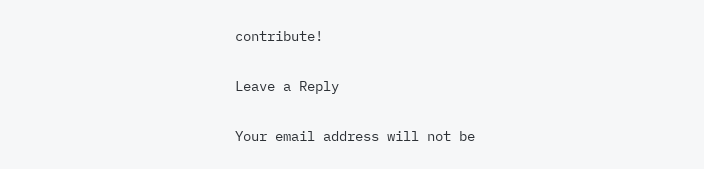contribute!

Leave a Reply

Your email address will not be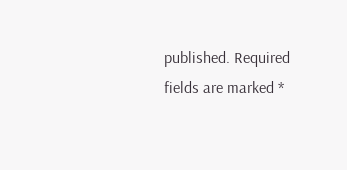published. Required fields are marked *